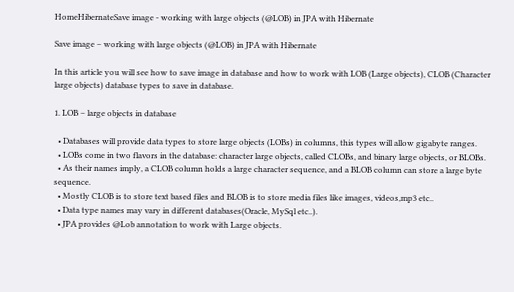HomeHibernateSave image - working with large objects (@LOB) in JPA with Hibernate

Save image – working with large objects (@LOB) in JPA with Hibernate

In this article you will see how to save image in database and how to work with LOB (Large objects), CLOB (Character large objects) database types to save in database.

1. LOB – large objects in database

  • Databases will provide data types to store large objects (LOBs) in columns, this types will allow gigabyte ranges.
  • LOBs come in two flavors in the database: character large objects, called CLOBs, and binary large objects, or BLOBs.
  • As their names imply, a CLOB column holds a large character sequence, and a BLOB column can store a large byte sequence.
  • Mostly CLOB is to store text based files and BLOB is to store media files like images, videos,mp3 etc..
  • Data type names may vary in different databases(Oracle, MySql etc..).
  • JPA provides @Lob annotation to work with Large objects.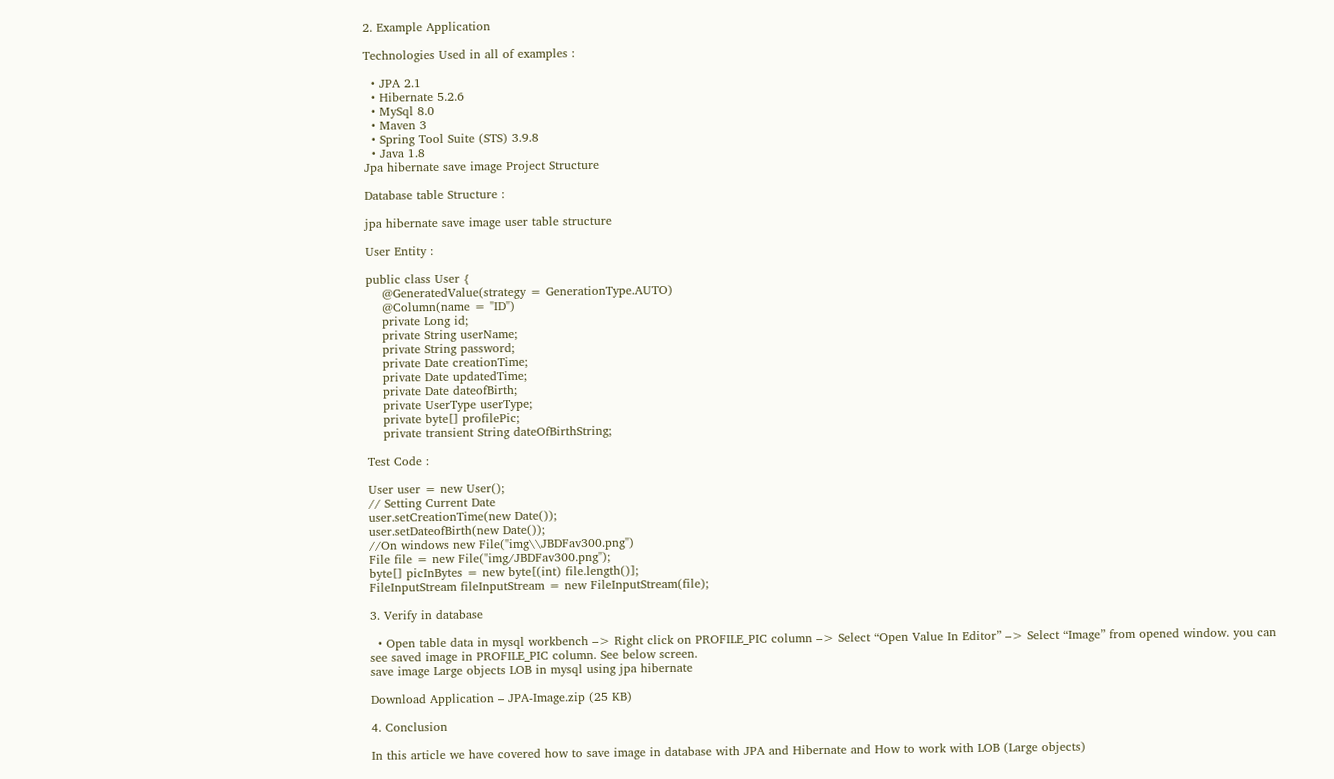2. Example Application

Technologies Used in all of examples :

  • JPA 2.1
  • Hibernate 5.2.6
  • MySql 8.0
  • Maven 3
  • Spring Tool Suite (STS) 3.9.8
  • Java 1.8
Jpa hibernate save image Project Structure

Database table Structure :

jpa hibernate save image user table structure

User Entity :

public class User {
    @GeneratedValue(strategy = GenerationType.AUTO)
    @Column(name = "ID")
    private Long id;
    private String userName;
    private String password;
    private Date creationTime;
    private Date updatedTime;
    private Date dateofBirth;
    private UserType userType;
    private byte[] profilePic;
    private transient String dateOfBirthString;

Test Code :

User user = new User();
// Setting Current Date
user.setCreationTime(new Date());
user.setDateofBirth(new Date());
//On windows new File("img\\JBDFav300.png")
File file = new File("img/JBDFav300.png");
byte[] picInBytes = new byte[(int) file.length()];
FileInputStream fileInputStream = new FileInputStream(file);

3. Verify in database

  • Open table data in mysql workbench –> Right click on PROFILE_PIC column –> Select “Open Value In Editor” –> Select “Image” from opened window. you can see saved image in PROFILE_PIC column. See below screen.
save image Large objects LOB in mysql using jpa hibernate

Download Application – JPA-Image.zip (25 KB)

4. Conclusion

In this article we have covered how to save image in database with JPA and Hibernate and How to work with LOB (Large objects)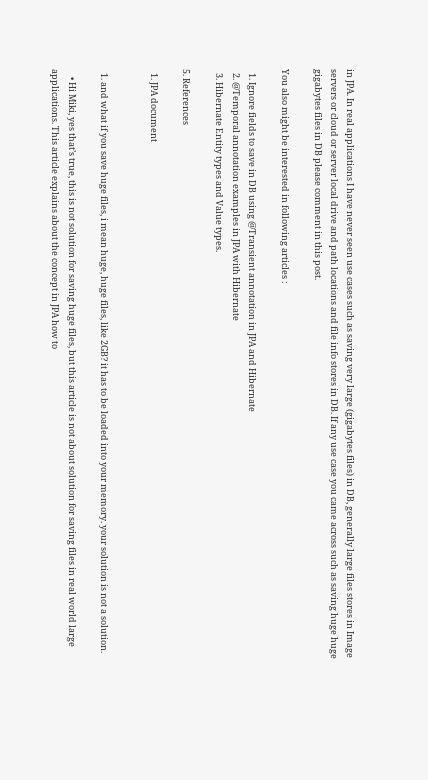in JPA. In real applications I have never seen use cases such as saving very large (gigabytes files) in DB, generally large files stores in Image servers or cloud or server local drive and path locations and file info stores in DB. If any use case you came across such as saving huge huge gigabytes files in DB please comment in this post.

You also might be interested in following articles :

  1. Ignore fields to save in DB using @Transient annotation in JPA and Hibernate
  2. @Temporal annotation examples in JPA with Hibernate
  3. Hibernate Entity types and Value types.

5. References

  1. JPA document


  1. and what if you save huge files, i mean huge, huge files, like 2GB? it has to be loaded into your memory. your solution is not a solution.

    • Hi Miki, yes that’s true, this is not solution for saving huge files, but this article is not about solution for saving files in real world large applications. This article explains about the concept in JPA how to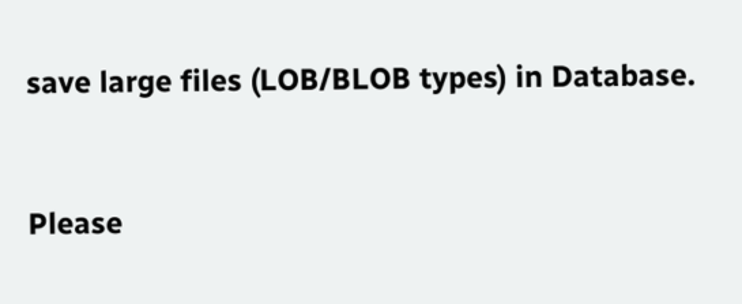save large files (LOB/BLOB types) in Database.


Please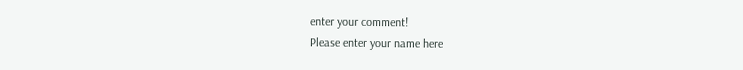enter your comment!
Please enter your name here